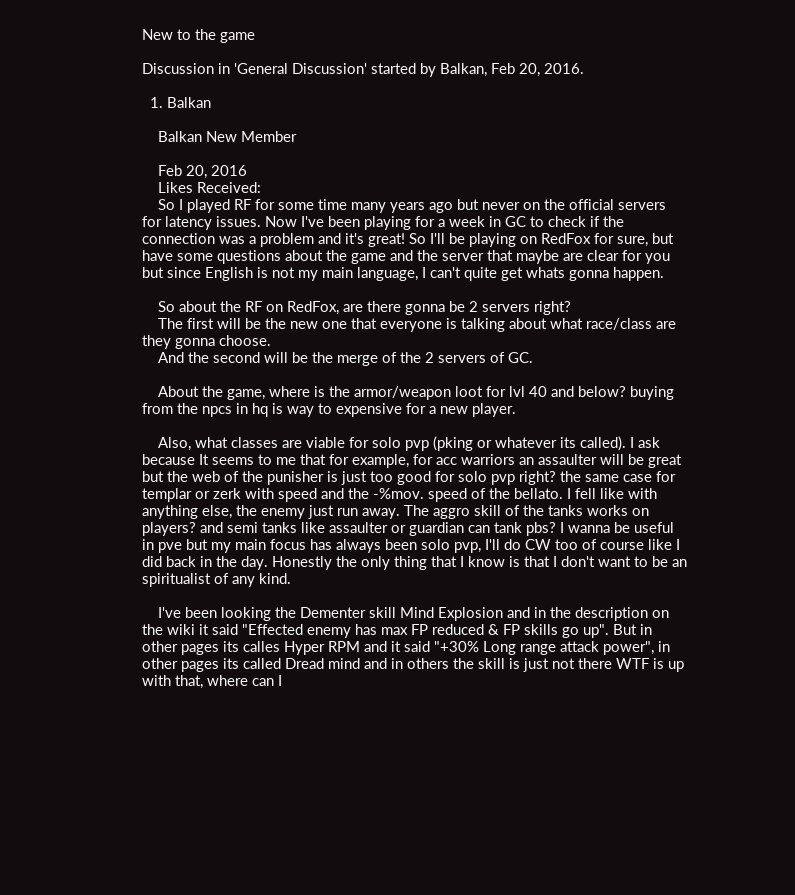New to the game

Discussion in 'General Discussion' started by Balkan, Feb 20, 2016.

  1. Balkan

    Balkan New Member

    Feb 20, 2016
    Likes Received:
    So I played RF for some time many years ago but never on the official servers for latency issues. Now I've been playing for a week in GC to check if the connection was a problem and it's great! So I'll be playing on RedFox for sure, but have some questions about the game and the server that maybe are clear for you but since English is not my main language, I can't quite get whats gonna happen.

    So about the RF on RedFox, are there gonna be 2 servers right?
    The first will be the new one that everyone is talking about what race/class are they gonna choose.
    And the second will be the merge of the 2 servers of GC.

    About the game, where is the armor/weapon loot for lvl 40 and below? buying from the npcs in hq is way to expensive for a new player.

    Also, what classes are viable for solo pvp (pking or whatever its called). I ask because It seems to me that for example, for acc warriors an assaulter will be great but the web of the punisher is just too good for solo pvp right? the same case for templar or zerk with speed and the -%mov. speed of the bellato. I fell like with anything else, the enemy just run away. The aggro skill of the tanks works on players? and semi tanks like assaulter or guardian can tank pbs? I wanna be useful in pve but my main focus has always been solo pvp, I'll do CW too of course like I did back in the day. Honestly the only thing that I know is that I don't want to be an spiritualist of any kind.

    I've been looking the Dementer skill Mind Explosion and in the description on the wiki it said "Effected enemy has max FP reduced & FP skills go up". But in other pages its calles Hyper RPM and it said "+30% Long range attack power", in other pages its called Dread mind and in others the skill is just not there WTF is up with that, where can I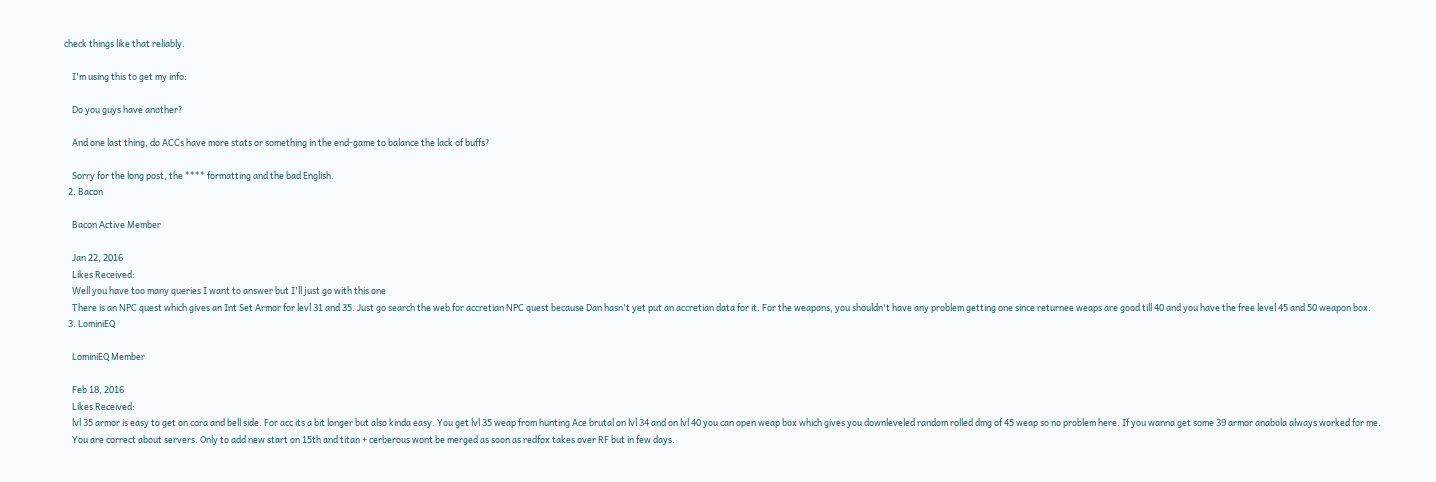check things like that reliably.

    I'm using this to get my info:

    Do you guys have another?

    And one last thing, do ACCs have more stats or something in the end-game to balance the lack of buffs?

    Sorry for the long post, the **** formatting and the bad English.
  2. Bacon

    Bacon Active Member

    Jan 22, 2016
    Likes Received:
    Well you have too many queries I want to answer but I'll just go with this one
    There is an NPC quest which gives an Int Set Armor for levl 31 and 35. Just go search the web for accretian NPC quest because Dan hasn't yet put an accretian data for it. For the weapons, you shouldn't have any problem getting one since returnee weaps are good till 40 and you have the free level 45 and 50 weapon box.
  3. LominiEQ

    LominiEQ Member

    Feb 18, 2016
    Likes Received:
    lvl 35 armor is easy to get on cora and bell side. For acc its a bit longer but also kinda easy. You get lvl 35 weap from hunting Ace brutal on lvl 34 and on lvl 40 you can open weap box which gives you downleveled random rolled dmg of 45 weap so no problem here. If you wanna get some 39 armor anabola always worked for me.
    You are correct about servers. Only to add new start on 15th and titan + cerberous wont be merged as soon as redfox takes over RF but in few days.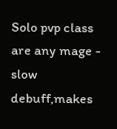Solo pvp class are any mage - slow debuff,makes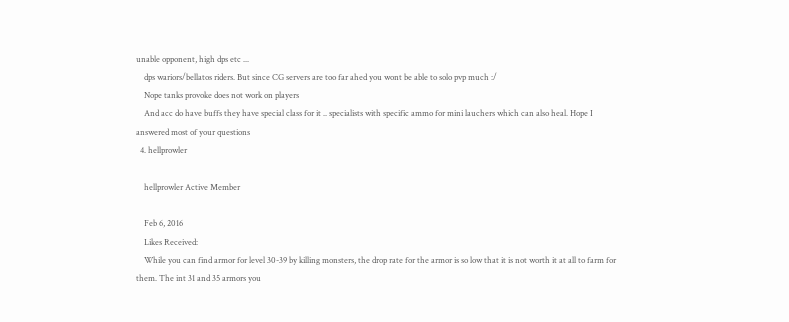unable opponent, high dps etc ...
    dps wariors/bellatos riders. But since CG servers are too far ahed you wont be able to solo pvp much :/
    Nope tanks provoke does not work on players
    And acc do have buffs they have special class for it .. specialists with specific ammo for mini lauchers which can also heal. Hope I answered most of your questions
  4. hellprowler

    hellprowler Active Member

    Feb 6, 2016
    Likes Received:
    While you can find armor for level 30-39 by killing monsters, the drop rate for the armor is so low that it is not worth it at all to farm for them. The int 31 and 35 armors you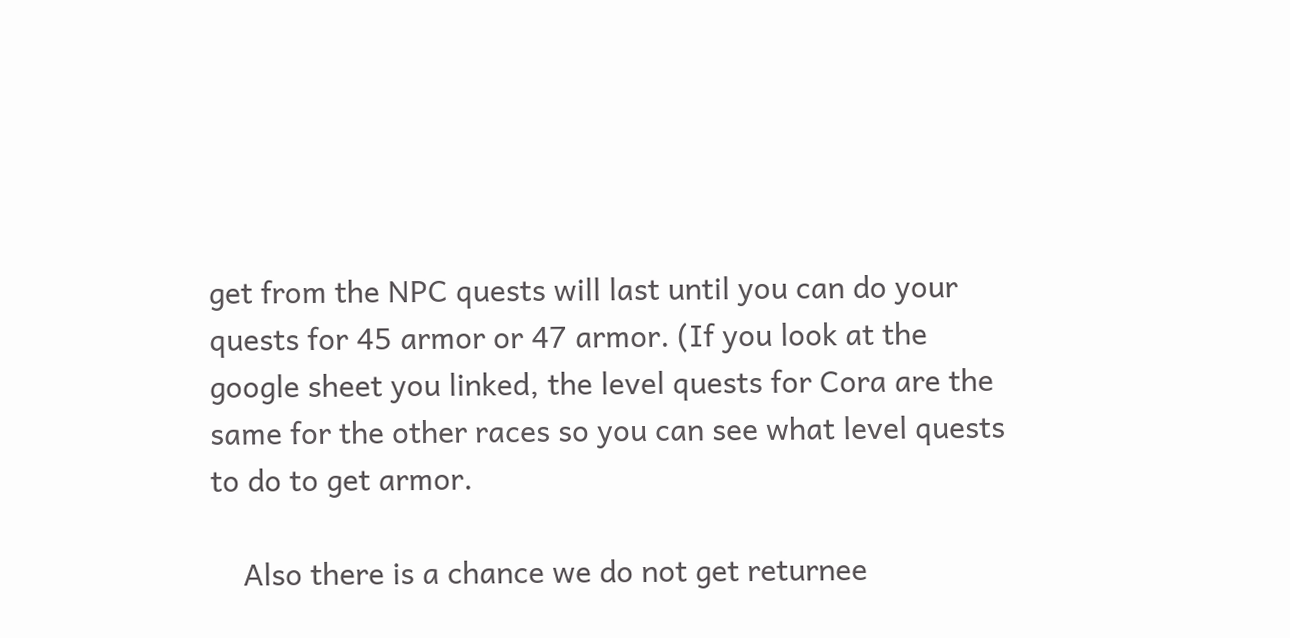get from the NPC quests will last until you can do your quests for 45 armor or 47 armor. (If you look at the google sheet you linked, the level quests for Cora are the same for the other races so you can see what level quests to do to get armor.

    Also there is a chance we do not get returnee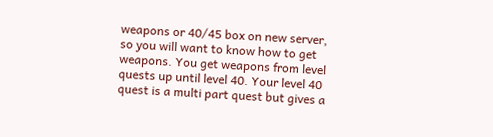weapons or 40/45 box on new server, so you will want to know how to get weapons. You get weapons from level quests up until level 40. Your level 40 quest is a multi part quest but gives a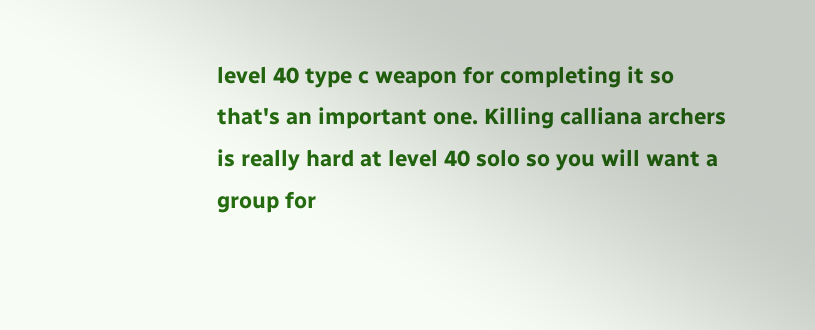level 40 type c weapon for completing it so that's an important one. Killing calliana archers is really hard at level 40 solo so you will want a group for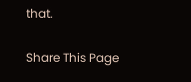that.

Share This Page